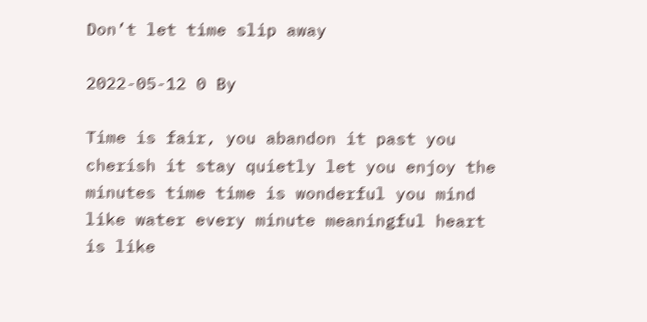Don’t let time slip away

2022-05-12 0 By

Time is fair, you abandon it past you cherish it stay quietly let you enjoy the minutes time time is wonderful you mind like water every minute meaningful heart is like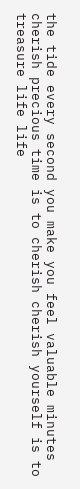the tide every second you make you feel valuable minutes cherish precious time is to cherish cherish yourself is to treasure life life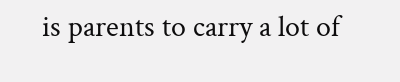is parents to carry a lot of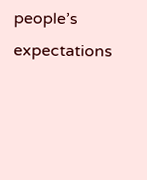people’s expectations